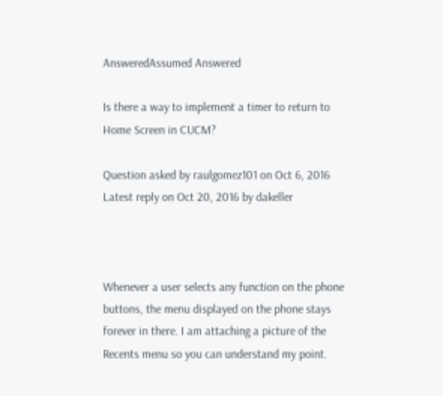AnsweredAssumed Answered

Is there a way to implement a timer to return to Home Screen in CUCM?

Question asked by raulgomez101 on Oct 6, 2016
Latest reply on Oct 20, 2016 by dakeller



Whenever a user selects any function on the phone buttons, the menu displayed on the phone stays forever in there. I am attaching a picture of the Recents menu so you can understand my point.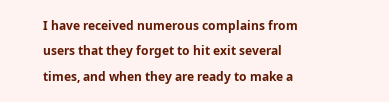I have received numerous complains from users that they forget to hit exit several times, and when they are ready to make a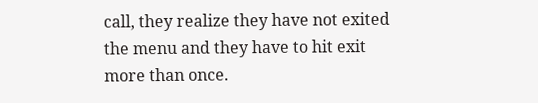call, they realize they have not exited the menu and they have to hit exit more than once.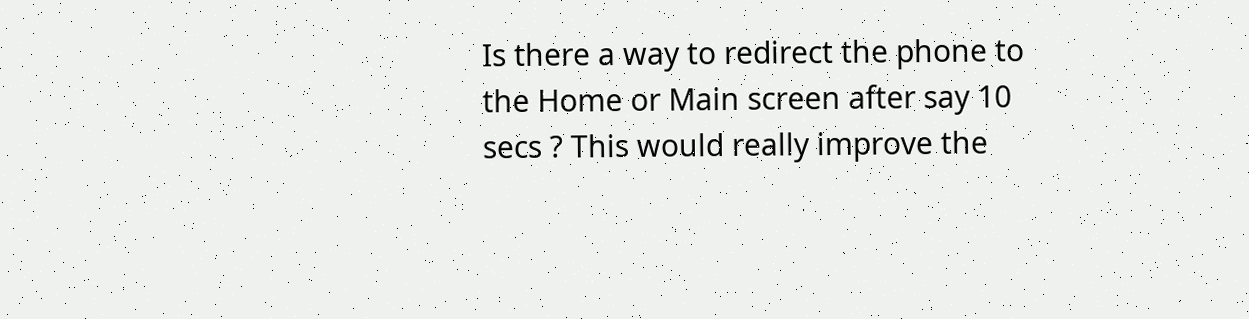Is there a way to redirect the phone to the Home or Main screen after say 10 secs ? This would really improve the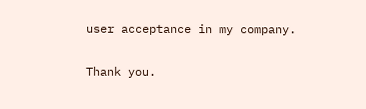user acceptance in my company.


Thank you.